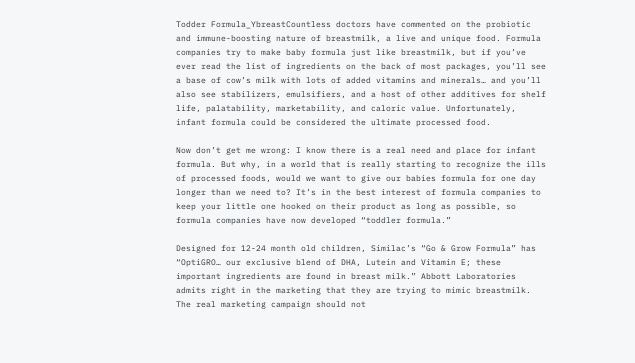Todder Formula_YbreastCountless doctors have commented on the probiotic and immune-boosting nature of breastmilk, a live and unique food. Formula companies try to make baby formula just like breastmilk, but if you’ve ever read the list of ingredients on the back of most packages, you’ll see a base of cow’s milk with lots of added vitamins and minerals… and you’ll also see stabilizers, emulsifiers, and a host of other additives for shelf life, palatability, marketability, and caloric value. Unfortunately, infant formula could be considered the ultimate processed food.

Now don’t get me wrong: I know there is a real need and place for infant formula. But why, in a world that is really starting to recognize the ills of processed foods, would we want to give our babies formula for one day longer than we need to? It’s in the best interest of formula companies to keep your little one hooked on their product as long as possible, so formula companies have now developed “toddler formula.”

Designed for 12-24 month old children, Similac’s “Go & Grow Formula” has “OptiGRO… our exclusive blend of DHA, Lutein and Vitamin E; these important ingredients are found in breast milk.” Abbott Laboratories admits right in the marketing that they are trying to mimic breastmilk. The real marketing campaign should not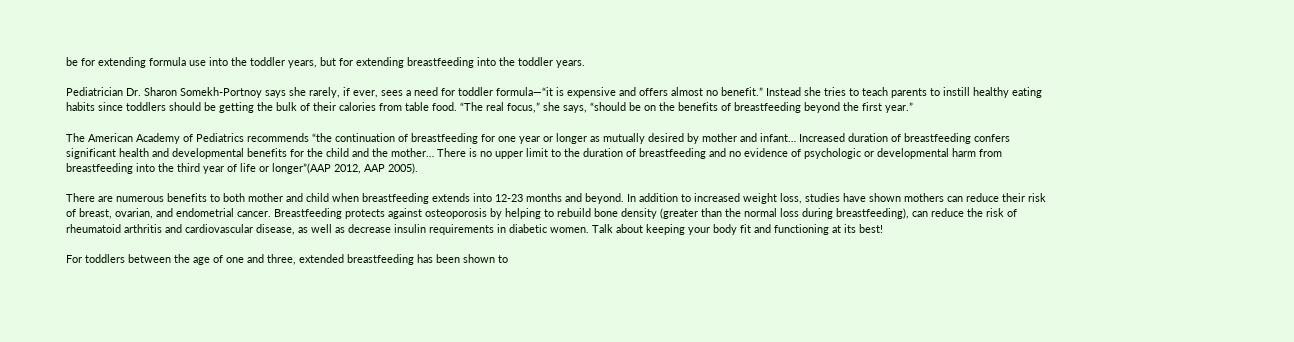be for extending formula use into the toddler years, but for extending breastfeeding into the toddler years.

Pediatrician Dr. Sharon Somekh-Portnoy says she rarely, if ever, sees a need for toddler formula—“it is expensive and offers almost no benefit.” Instead she tries to teach parents to instill healthy eating habits since toddlers should be getting the bulk of their calories from table food. “The real focus,” she says, “should be on the benefits of breastfeeding beyond the first year.”

The American Academy of Pediatrics recommends “the continuation of breastfeeding for one year or longer as mutually desired by mother and infant… Increased duration of breastfeeding confers significant health and developmental benefits for the child and the mother… There is no upper limit to the duration of breastfeeding and no evidence of psychologic or developmental harm from breastfeeding into the third year of life or longer”(AAP 2012, AAP 2005).

There are numerous benefits to both mother and child when breastfeeding extends into 12-23 months and beyond. In addition to increased weight loss, studies have shown mothers can reduce their risk of breast, ovarian, and endometrial cancer. Breastfeeding protects against osteoporosis by helping to rebuild bone density (greater than the normal loss during breastfeeding), can reduce the risk of rheumatoid arthritis and cardiovascular disease, as well as decrease insulin requirements in diabetic women. Talk about keeping your body fit and functioning at its best!

For toddlers between the age of one and three, extended breastfeeding has been shown to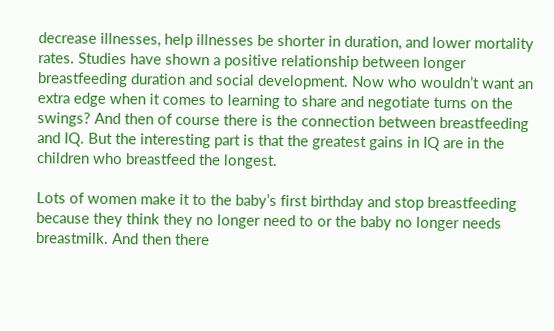decrease illnesses, help illnesses be shorter in duration, and lower mortality rates. Studies have shown a positive relationship between longer breastfeeding duration and social development. Now who wouldn’t want an extra edge when it comes to learning to share and negotiate turns on the swings? And then of course there is the connection between breastfeeding and IQ. But the interesting part is that the greatest gains in IQ are in the children who breastfeed the longest.

Lots of women make it to the baby’s first birthday and stop breastfeeding because they think they no longer need to or the baby no longer needs breastmilk. And then there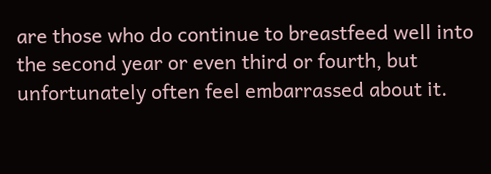are those who do continue to breastfeed well into the second year or even third or fourth, but unfortunately often feel embarrassed about it.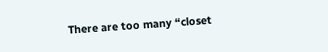There are too many “closet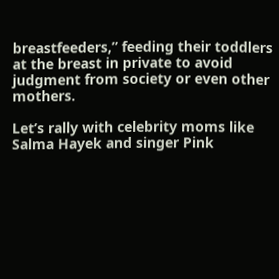breastfeeders,” feeding their toddlers at the breast in private to avoid judgment from society or even other mothers.

Let’s rally with celebrity moms like Salma Hayek and singer Pink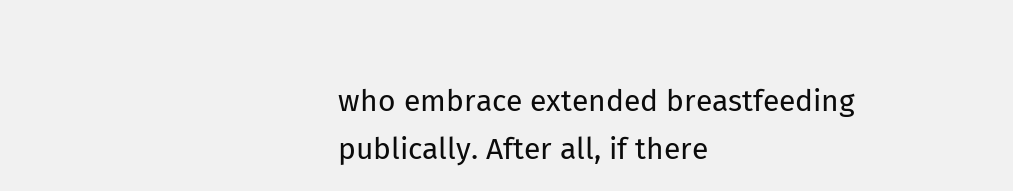who embrace extended breastfeeding publically. After all, if there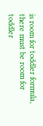is room for toddler formula, there must be room for toddler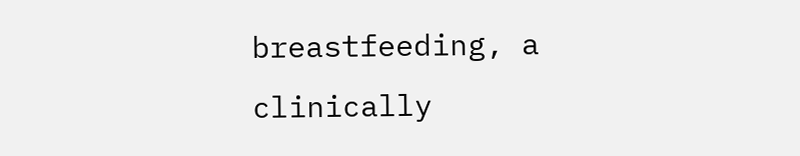breastfeeding, a clinically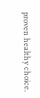proven healthy choice.